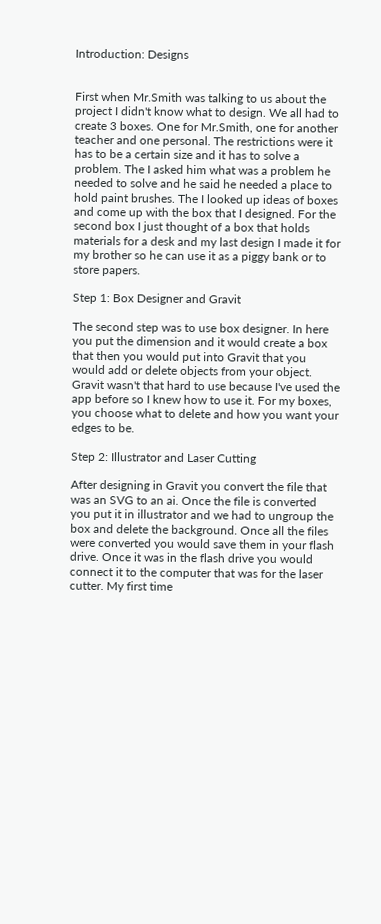Introduction: Designs


First when Mr.Smith was talking to us about the project I didn't know what to design. We all had to create 3 boxes. One for Mr.Smith, one for another teacher and one personal. The restrictions were it has to be a certain size and it has to solve a problem. The I asked him what was a problem he needed to solve and he said he needed a place to hold paint brushes. The I looked up ideas of boxes and come up with the box that I designed. For the second box I just thought of a box that holds materials for a desk and my last design I made it for my brother so he can use it as a piggy bank or to store papers.

Step 1: Box Designer and Gravit

The second step was to use box designer. In here you put the dimension and it would create a box that then you would put into Gravit that you would add or delete objects from your object. Gravit wasn't that hard to use because I've used the app before so I knew how to use it. For my boxes, you choose what to delete and how you want your edges to be.

Step 2: Illustrator and Laser Cutting

After designing in Gravit you convert the file that was an SVG to an ai. Once the file is converted you put it in illustrator and we had to ungroup the box and delete the background. Once all the files were converted you would save them in your flash drive. Once it was in the flash drive you would connect it to the computer that was for the laser cutter. My first time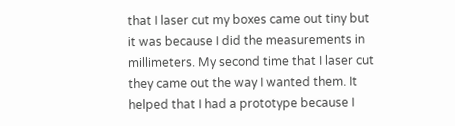that I laser cut my boxes came out tiny but it was because I did the measurements in millimeters. My second time that I laser cut they came out the way I wanted them. It helped that I had a prototype because I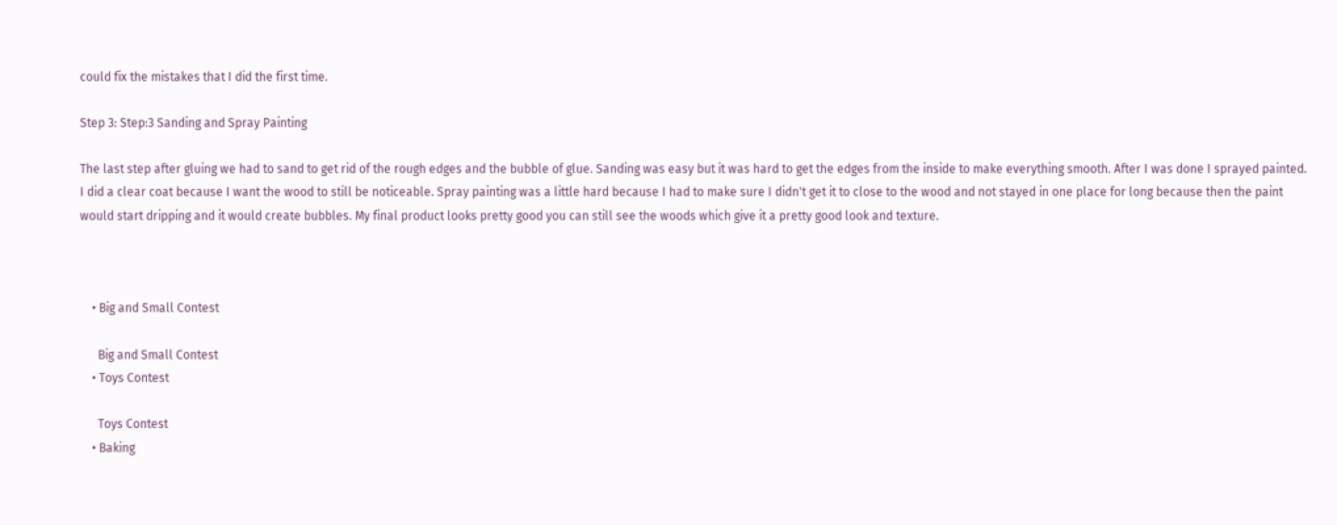could fix the mistakes that I did the first time.

Step 3: Step:3 Sanding and Spray Painting

The last step after gluing we had to sand to get rid of the rough edges and the bubble of glue. Sanding was easy but it was hard to get the edges from the inside to make everything smooth. After I was done I sprayed painted. I did a clear coat because I want the wood to still be noticeable. Spray painting was a little hard because I had to make sure I didn't get it to close to the wood and not stayed in one place for long because then the paint would start dripping and it would create bubbles. My final product looks pretty good you can still see the woods which give it a pretty good look and texture.



    • Big and Small Contest

      Big and Small Contest
    • Toys Contest

      Toys Contest
    • Baking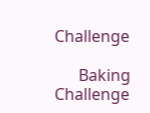Challenge

      Baking Challenge